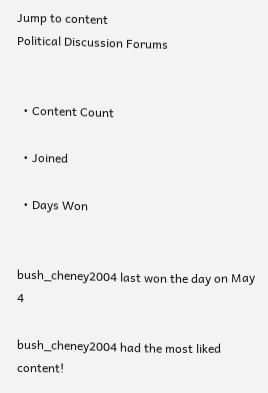Jump to content
Political Discussion Forums


  • Content Count

  • Joined

  • Days Won


bush_cheney2004 last won the day on May 4

bush_cheney2004 had the most liked content!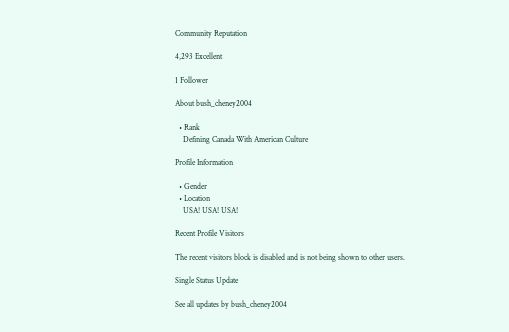Community Reputation

4,293 Excellent

1 Follower

About bush_cheney2004

  • Rank
    Defining Canada With American Culture

Profile Information

  • Gender
  • Location
    USA! USA! USA!

Recent Profile Visitors

The recent visitors block is disabled and is not being shown to other users.

Single Status Update

See all updates by bush_cheney2004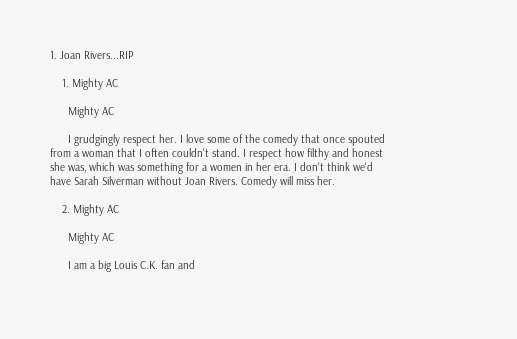1. Joan Rivers...RIP

    1. Mighty AC

      Mighty AC

      I grudgingly respect her. I love some of the comedy that once spouted from a woman that I often couldn't stand. I respect how filthy and honest she was, which was something for a women in her era. I don't think we'd have Sarah Silverman without Joan Rivers. Comedy will miss her.

    2. Mighty AC

      Mighty AC

      I am a big Louis C.K. fan and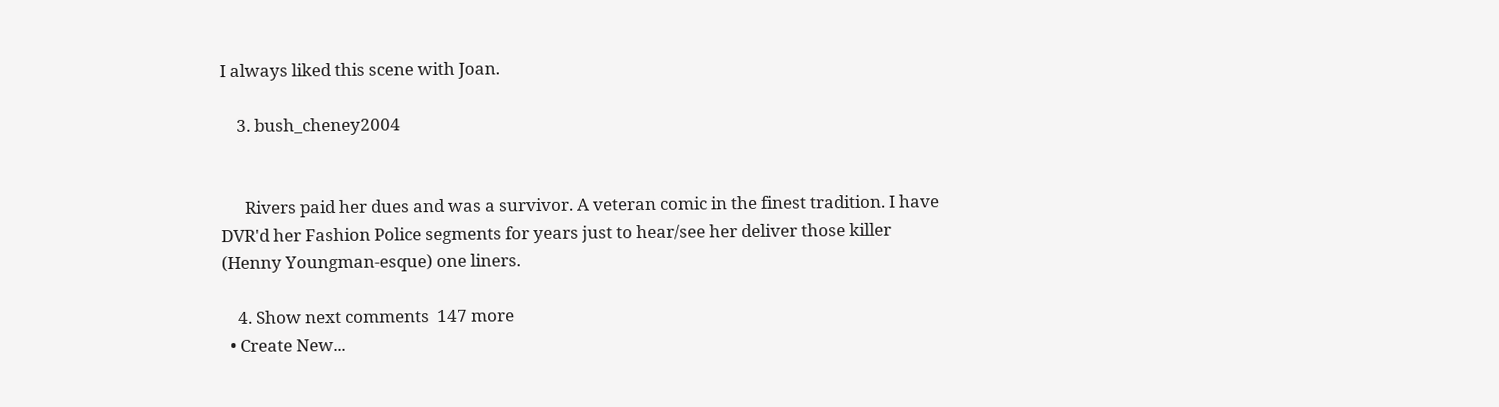I always liked this scene with Joan.

    3. bush_cheney2004


      Rivers paid her dues and was a survivor. A veteran comic in the finest tradition. I have DVR'd her Fashion Police segments for years just to hear/see her deliver those killer (Henny Youngman-esque) one liners.

    4. Show next comments  147 more
  • Create New...